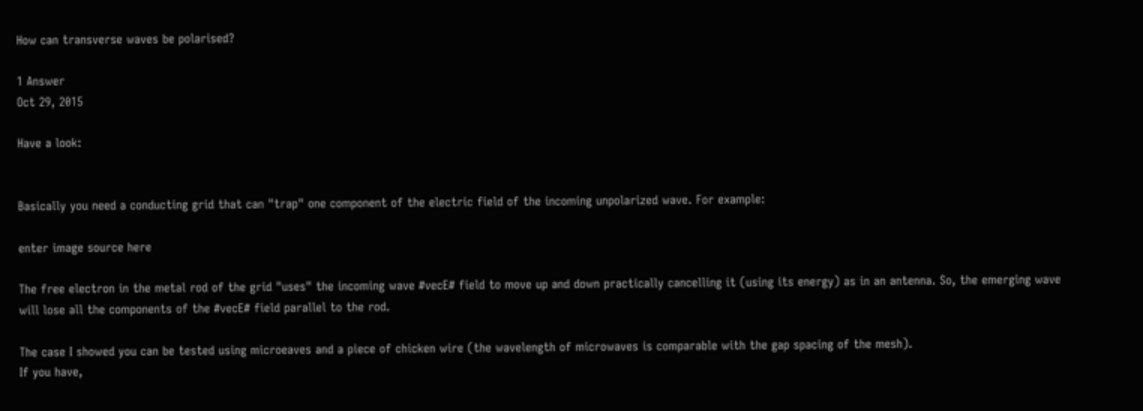How can transverse waves be polarised?

1 Answer
Oct 29, 2015

Have a look:


Basically you need a conducting grid that can "trap" one component of the electric field of the incoming unpolarized wave. For example:

enter image source here

The free electron in the metal rod of the grid "uses" the incoming wave #vecE# field to move up and down practically cancelling it (using its energy) as in an antenna. So, the emerging wave will lose all the components of the #vecE# field parallel to the rod.

The case I showed you can be tested using microeaves and a piece of chicken wire (the wavelength of microwaves is comparable with the gap spacing of the mesh).
If you have,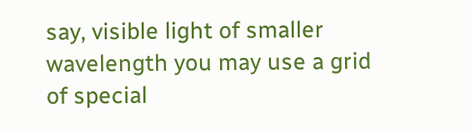say, visible light of smaller wavelength you may use a grid of special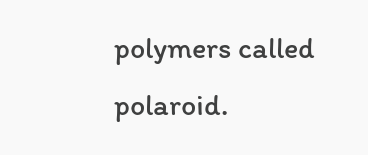polymers called polaroid.